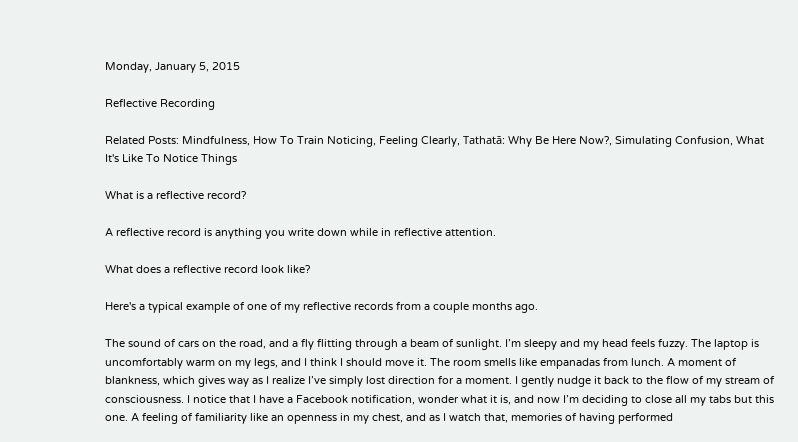Monday, January 5, 2015

Reflective Recording

Related Posts: Mindfulness, How To Train Noticing, Feeling Clearly, Tathatā: Why Be Here Now?, Simulating Confusion, What It's Like To Notice Things

What is a reflective record?

A reflective record is anything you write down while in reflective attention.

What does a reflective record look like?

Here's a typical example of one of my reflective records from a couple months ago.

The sound of cars on the road, and a fly flitting through a beam of sunlight. I’m sleepy and my head feels fuzzy. The laptop is uncomfortably warm on my legs, and I think I should move it. The room smells like empanadas from lunch. A moment of blankness, which gives way as I realize I’ve simply lost direction for a moment. I gently nudge it back to the flow of my stream of consciousness. I notice that I have a Facebook notification, wonder what it is, and now I’m deciding to close all my tabs but this one. A feeling of familiarity like an openness in my chest, and as I watch that, memories of having performed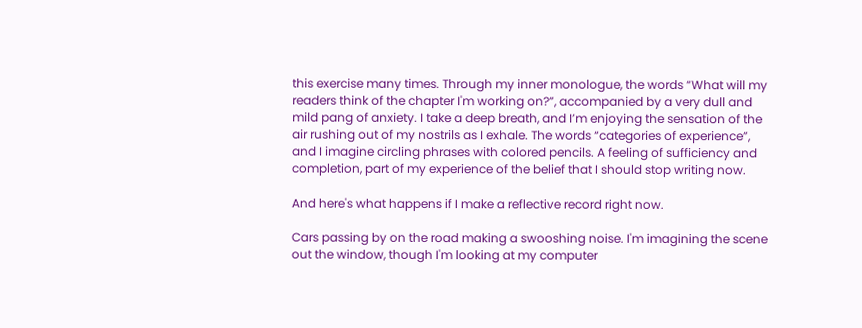this exercise many times. Through my inner monologue, the words “What will my readers think of the chapter I'm working on?”, accompanied by a very dull and mild pang of anxiety. I take a deep breath, and I’m enjoying the sensation of the air rushing out of my nostrils as I exhale. The words “categories of experience”, and I imagine circling phrases with colored pencils. A feeling of sufficiency and completion, part of my experience of the belief that I should stop writing now.

And here's what happens if I make a reflective record right now.

Cars passing by on the road making a swooshing noise. I'm imagining the scene out the window, though I'm looking at my computer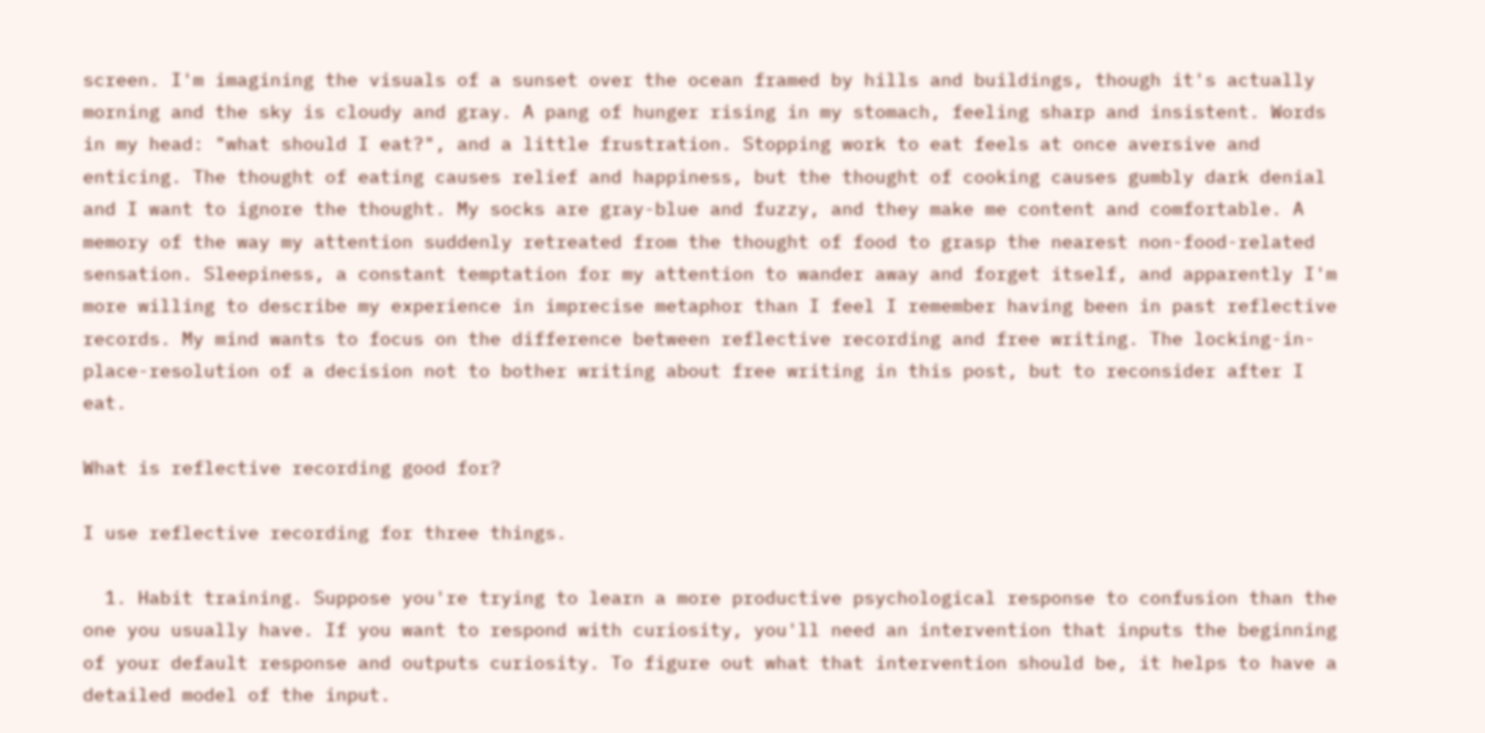screen. I'm imagining the visuals of a sunset over the ocean framed by hills and buildings, though it's actually morning and the sky is cloudy and gray. A pang of hunger rising in my stomach, feeling sharp and insistent. Words in my head: "what should I eat?", and a little frustration. Stopping work to eat feels at once aversive and enticing. The thought of eating causes relief and happiness, but the thought of cooking causes gumbly dark denial and I want to ignore the thought. My socks are gray-blue and fuzzy, and they make me content and comfortable. A memory of the way my attention suddenly retreated from the thought of food to grasp the nearest non-food-related sensation. Sleepiness, a constant temptation for my attention to wander away and forget itself, and apparently I'm more willing to describe my experience in imprecise metaphor than I feel I remember having been in past reflective records. My mind wants to focus on the difference between reflective recording and free writing. The locking-in-place-resolution of a decision not to bother writing about free writing in this post, but to reconsider after I eat.

What is reflective recording good for?

I use reflective recording for three things.

  1. Habit training. Suppose you're trying to learn a more productive psychological response to confusion than the one you usually have. If you want to respond with curiosity, you'll need an intervention that inputs the beginning of your default response and outputs curiosity. To figure out what that intervention should be, it helps to have a detailed model of the input.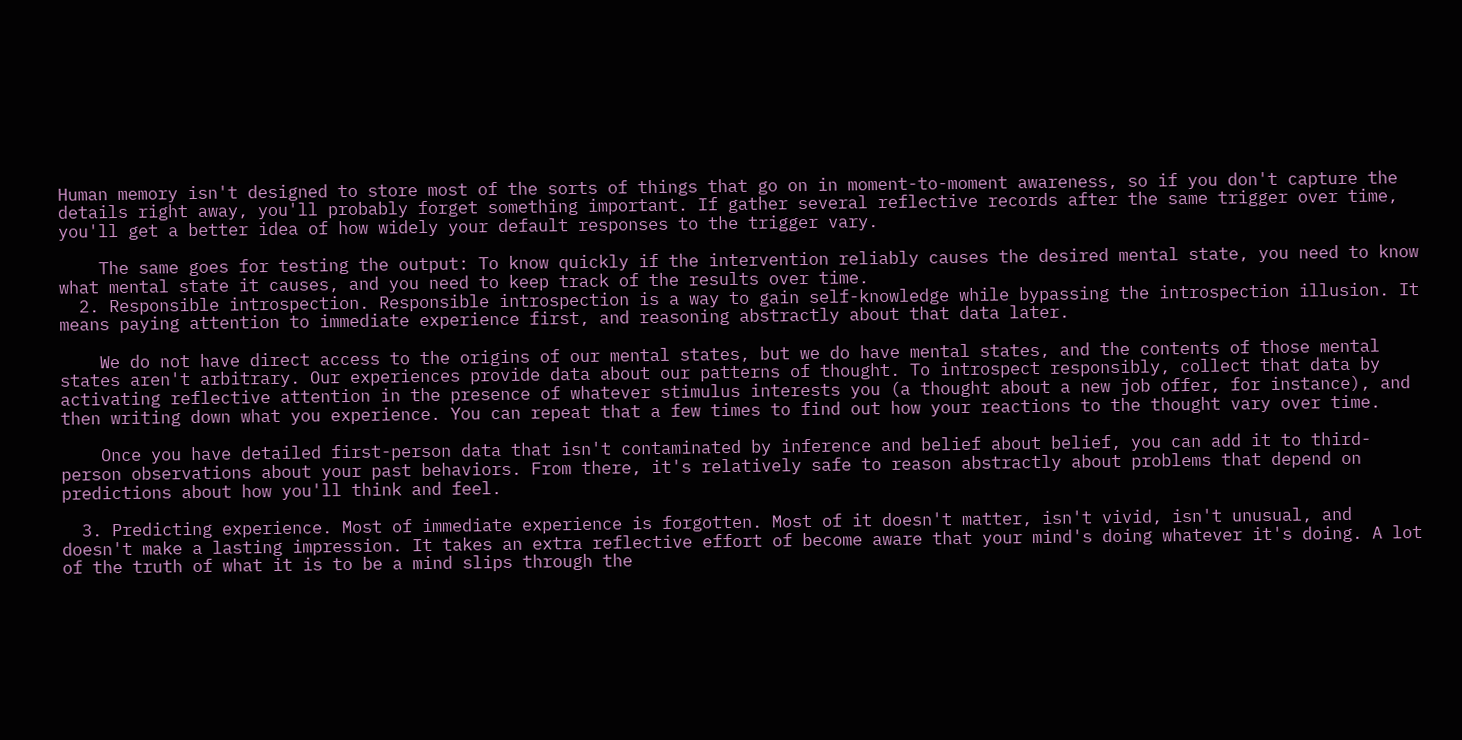Human memory isn't designed to store most of the sorts of things that go on in moment-to-moment awareness, so if you don't capture the details right away, you'll probably forget something important. If gather several reflective records after the same trigger over time, you'll get a better idea of how widely your default responses to the trigger vary.

    The same goes for testing the output: To know quickly if the intervention reliably causes the desired mental state, you need to know what mental state it causes, and you need to keep track of the results over time.
  2. Responsible introspection. Responsible introspection is a way to gain self-knowledge while bypassing the introspection illusion. It means paying attention to immediate experience first, and reasoning abstractly about that data later.

    We do not have direct access to the origins of our mental states, but we do have mental states, and the contents of those mental states aren't arbitrary. Our experiences provide data about our patterns of thought. To introspect responsibly, collect that data by activating reflective attention in the presence of whatever stimulus interests you (a thought about a new job offer, for instance), and then writing down what you experience. You can repeat that a few times to find out how your reactions to the thought vary over time.

    Once you have detailed first-person data that isn't contaminated by inference and belief about belief, you can add it to third-person observations about your past behaviors. From there, it's relatively safe to reason abstractly about problems that depend on predictions about how you'll think and feel.

  3. Predicting experience. Most of immediate experience is forgotten. Most of it doesn't matter, isn't vivid, isn't unusual, and doesn't make a lasting impression. It takes an extra reflective effort of become aware that your mind's doing whatever it's doing. A lot of the truth of what it is to be a mind slips through the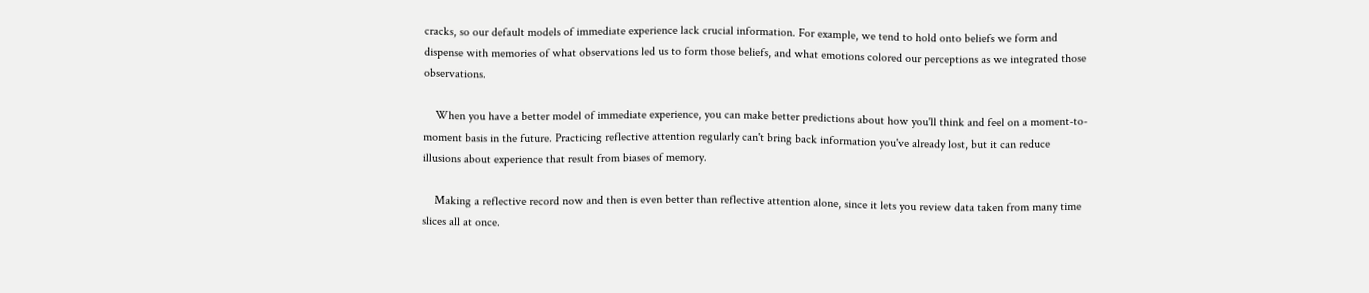cracks, so our default models of immediate experience lack crucial information. For example, we tend to hold onto beliefs we form and dispense with memories of what observations led us to form those beliefs, and what emotions colored our perceptions as we integrated those observations.

    When you have a better model of immediate experience, you can make better predictions about how you'll think and feel on a moment-to-moment basis in the future. Practicing reflective attention regularly can't bring back information you've already lost, but it can reduce illusions about experience that result from biases of memory.

    Making a reflective record now and then is even better than reflective attention alone, since it lets you review data taken from many time slices all at once.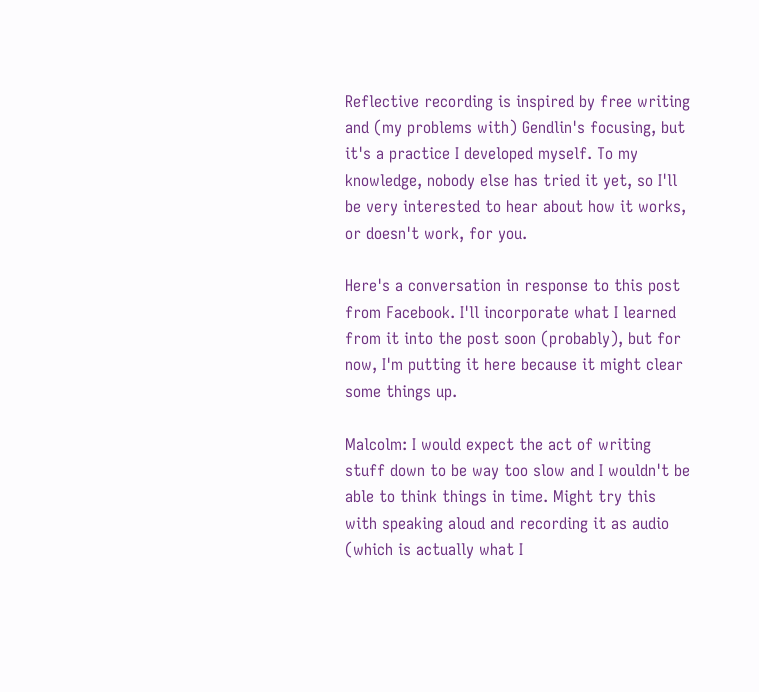Reflective recording is inspired by free writing and (my problems with) Gendlin's focusing, but it's a practice I developed myself. To my knowledge, nobody else has tried it yet, so I'll be very interested to hear about how it works, or doesn't work, for you.

Here's a conversation in response to this post from Facebook. I'll incorporate what I learned from it into the post soon (probably), but for now, I'm putting it here because it might clear some things up.

Malcolm: I would expect the act of writing stuff down to be way too slow and I wouldn't be able to think things in time. Might try this with speaking aloud and recording it as audio (which is actually what I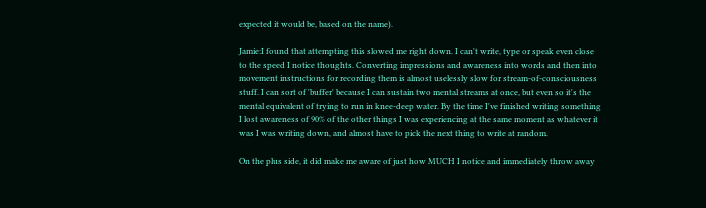expected it would be, based on the name).

Jamie:I found that attempting this slowed me right down. I can't write, type or speak even close to the speed I notice thoughts. Converting impressions and awareness into words and then into movement instructions for recording them is almost uselessly slow for stream-of-consciousness stuff. I can sort of 'buffer' because I can sustain two mental streams at once, but even so it's the mental equivalent of trying to run in knee-deep water. By the time I've finished writing something I lost awareness of 90% of the other things I was experiencing at the same moment as whatever it was I was writing down, and almost have to pick the next thing to write at random.

On the plus side, it did make me aware of just how MUCH I notice and immediately throw away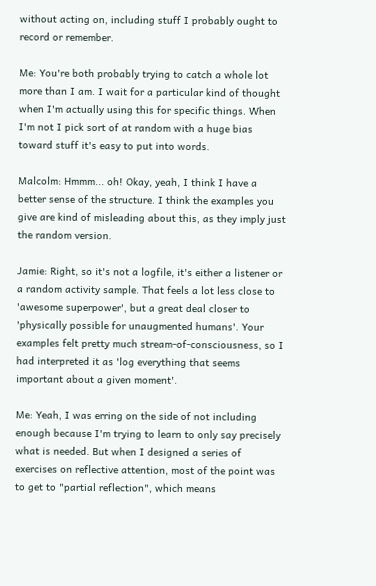without acting on, including stuff I probably ought to record or remember.

Me: You're both probably trying to catch a whole lot more than I am. I wait for a particular kind of thought when I'm actually using this for specific things. When I'm not I pick sort of at random with a huge bias toward stuff it's easy to put into words.

Malcolm: Hmmm... oh! Okay, yeah, I think I have a better sense of the structure. I think the examples you give are kind of misleading about this, as they imply just the random version.

Jamie: Right, so it's not a logfile, it's either a listener or a random activity sample. That feels a lot less close to 'awesome superpower', but a great deal closer to 'physically possible for unaugmented humans'. Your examples felt pretty much stream-of-consciousness, so I had interpreted it as 'log everything that seems important about a given moment'.

Me: Yeah, I was erring on the side of not including enough because I'm trying to learn to only say precisely what is needed. But when I designed a series of exercises on reflective attention, most of the point was to get to "partial reflection", which means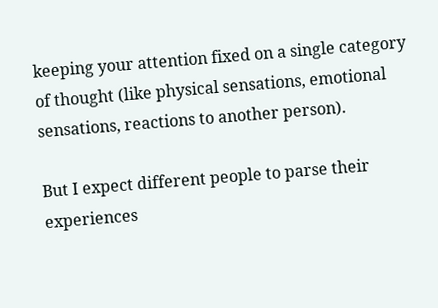keeping your attention fixed on a single category of thought (like physical sensations, emotional sensations, reactions to another person).

But I expect different people to parse their experiences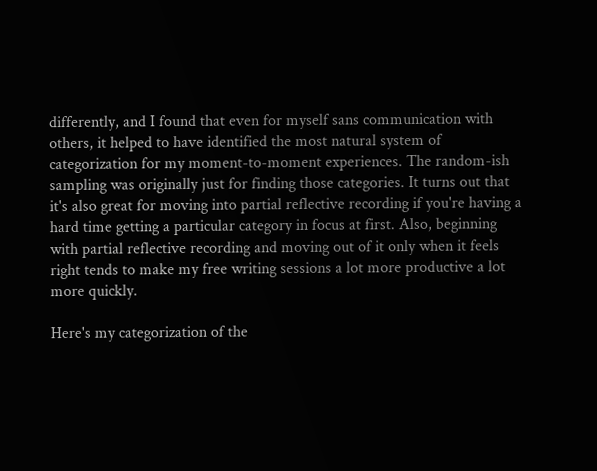differently, and I found that even for myself sans communication with others, it helped to have identified the most natural system of categorization for my moment-to-moment experiences. The random-ish sampling was originally just for finding those categories. It turns out that it's also great for moving into partial reflective recording if you're having a hard time getting a particular category in focus at first. Also, beginning with partial reflective recording and moving out of it only when it feels right tends to make my free writing sessions a lot more productive a lot more quickly.

Here's my categorization of the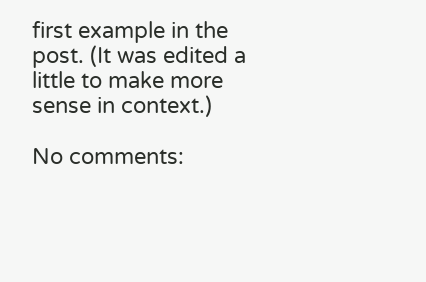first example in the post. (It was edited a little to make more sense in context.)

No comments: